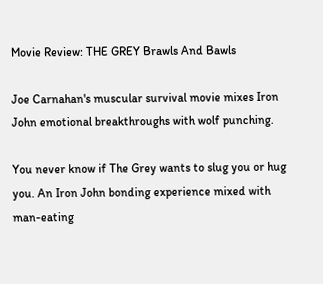Movie Review: THE GREY Brawls And Bawls

Joe Carnahan's muscular survival movie mixes Iron John emotional breakthroughs with wolf punching.

You never know if The Grey wants to slug you or hug you. An Iron John bonding experience mixed with man-eating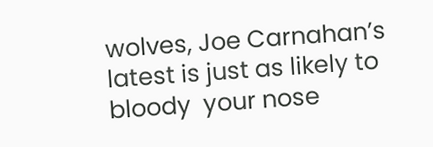wolves, Joe Carnahan’s latest is just as likely to bloody  your nose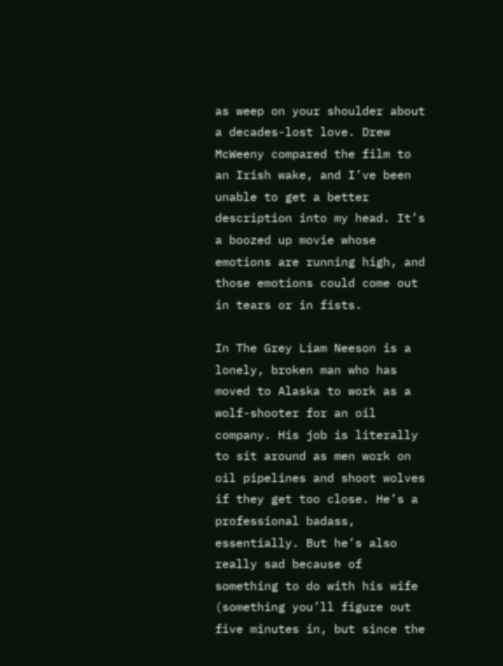as weep on your shoulder about a decades-lost love. Drew McWeeny compared the film to an Irish wake, and I’ve been unable to get a better description into my head. It’s a boozed up movie whose emotions are running high, and those emotions could come out in tears or in fists.

In The Grey Liam Neeson is a lonely, broken man who has moved to Alaska to work as a wolf-shooter for an oil company. His job is literally to sit around as men work on oil pipelines and shoot wolves if they get too close. He’s a professional badass, essentially. But he’s also really sad because of something to do with his wife (something you’ll figure out five minutes in, but since the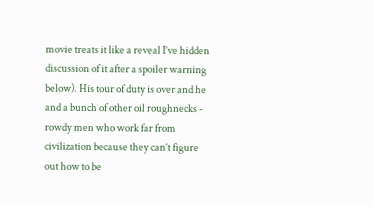movie treats it like a reveal I’ve hidden discussion of it after a spoiler warning below). His tour of duty is over and he and a bunch of other oil roughnecks - rowdy men who work far from civilization because they can’t figure out how to be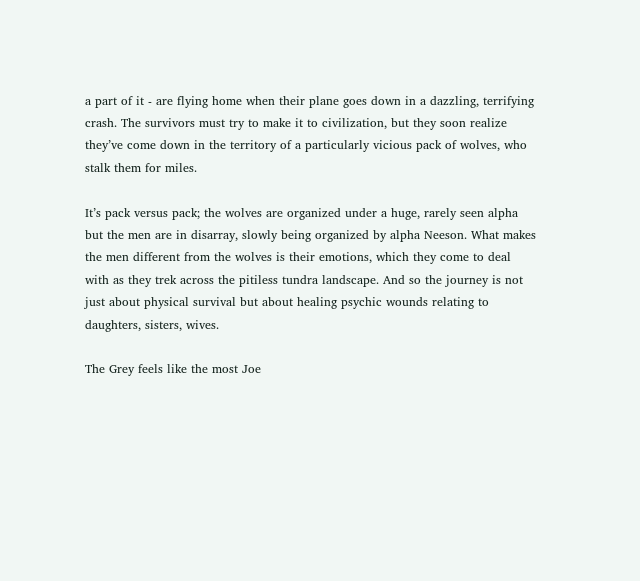a part of it - are flying home when their plane goes down in a dazzling, terrifying crash. The survivors must try to make it to civilization, but they soon realize they’ve come down in the territory of a particularly vicious pack of wolves, who stalk them for miles.

It’s pack versus pack; the wolves are organized under a huge, rarely seen alpha but the men are in disarray, slowly being organized by alpha Neeson. What makes the men different from the wolves is their emotions, which they come to deal with as they trek across the pitiless tundra landscape. And so the journey is not just about physical survival but about healing psychic wounds relating to daughters, sisters, wives.

The Grey feels like the most Joe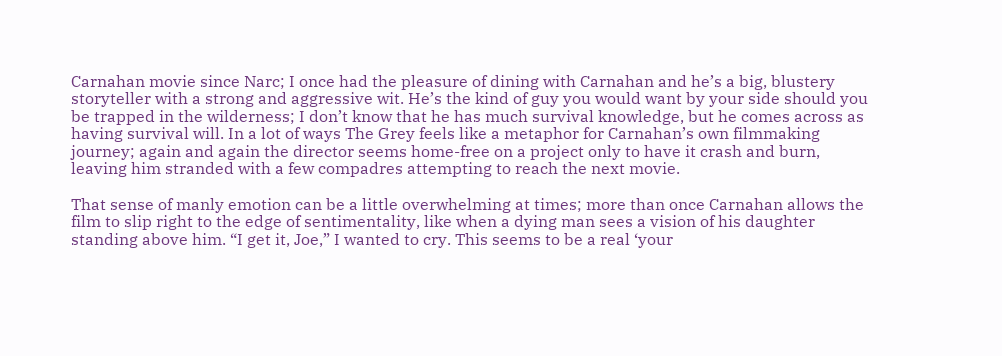Carnahan movie since Narc; I once had the pleasure of dining with Carnahan and he’s a big, blustery storyteller with a strong and aggressive wit. He’s the kind of guy you would want by your side should you be trapped in the wilderness; I don’t know that he has much survival knowledge, but he comes across as having survival will. In a lot of ways The Grey feels like a metaphor for Carnahan’s own filmmaking journey; again and again the director seems home-free on a project only to have it crash and burn, leaving him stranded with a few compadres attempting to reach the next movie.

That sense of manly emotion can be a little overwhelming at times; more than once Carnahan allows the film to slip right to the edge of sentimentality, like when a dying man sees a vision of his daughter standing above him. “I get it, Joe,” I wanted to cry. This seems to be a real ‘your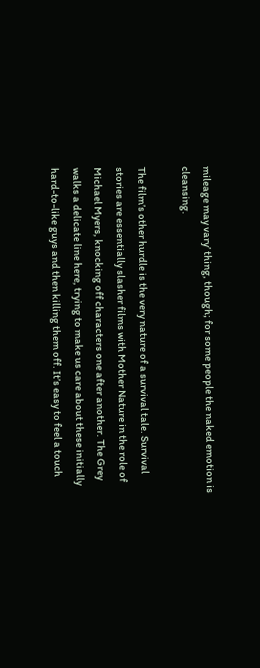mileage may vary’ thing, though; for some people the naked emotion is cleansing.

The film’s other hurdle is the very nature of a survival tale. Survival stories are essentially slasher films with Mother Nature in the role of Michael Myers, knocking off characters one after another. The Grey walks a delicate line here, trying to make us care about these initially hard-to-like guys and then killing them off. It’s easy to feel a touch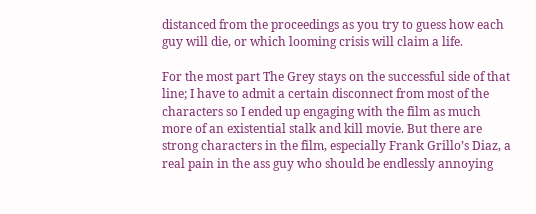distanced from the proceedings as you try to guess how each guy will die, or which looming crisis will claim a life.

For the most part The Grey stays on the successful side of that line; I have to admit a certain disconnect from most of the characters so I ended up engaging with the film as much more of an existential stalk and kill movie. But there are strong characters in the film, especially Frank Grillo’s Diaz, a real pain in the ass guy who should be endlessly annoying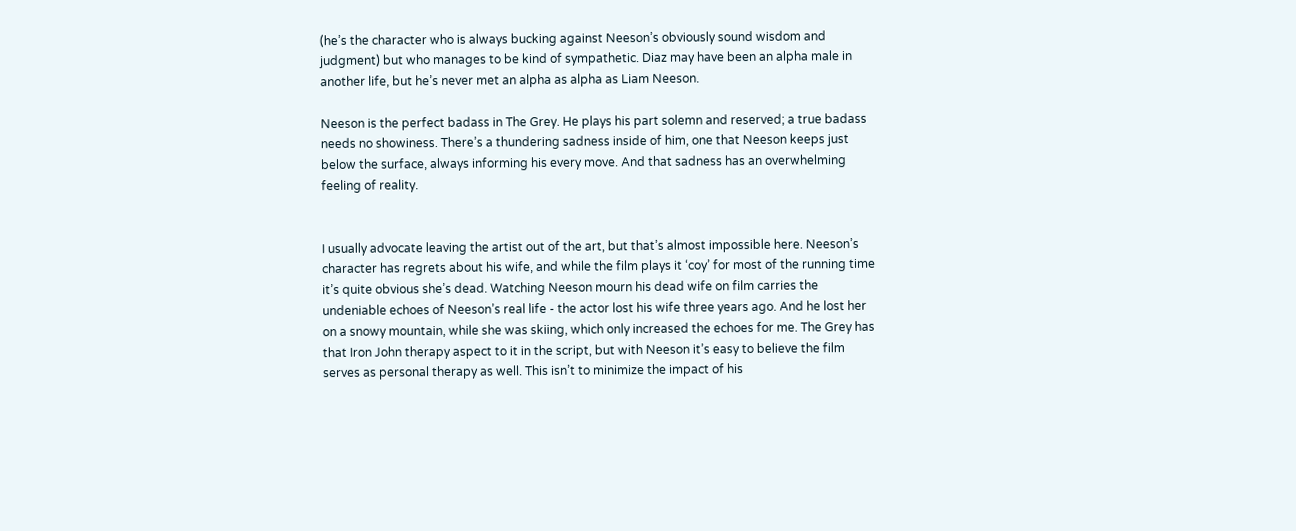(he’s the character who is always bucking against Neeson’s obviously sound wisdom and judgment) but who manages to be kind of sympathetic. Diaz may have been an alpha male in another life, but he’s never met an alpha as alpha as Liam Neeson.

Neeson is the perfect badass in The Grey. He plays his part solemn and reserved; a true badass needs no showiness. There’s a thundering sadness inside of him, one that Neeson keeps just below the surface, always informing his every move. And that sadness has an overwhelming feeling of reality.


I usually advocate leaving the artist out of the art, but that’s almost impossible here. Neeson’s character has regrets about his wife, and while the film plays it ‘coy’ for most of the running time it’s quite obvious she’s dead. Watching Neeson mourn his dead wife on film carries the undeniable echoes of Neeson’s real life - the actor lost his wife three years ago. And he lost her on a snowy mountain, while she was skiing, which only increased the echoes for me. The Grey has that Iron John therapy aspect to it in the script, but with Neeson it’s easy to believe the film serves as personal therapy as well. This isn’t to minimize the impact of his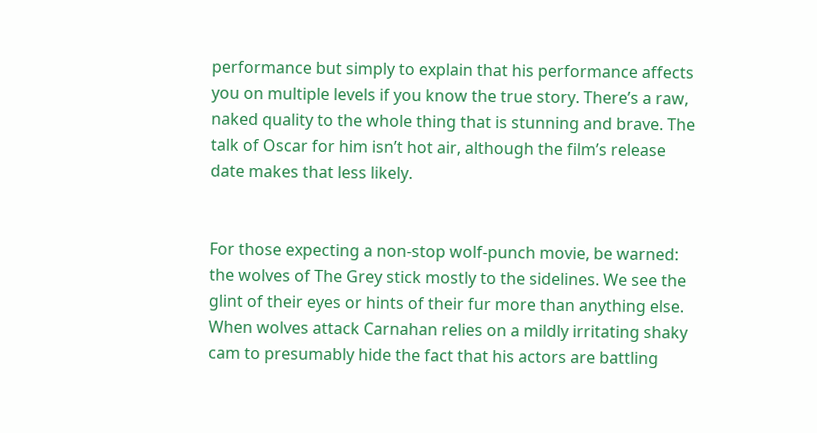performance but simply to explain that his performance affects you on multiple levels if you know the true story. There’s a raw, naked quality to the whole thing that is stunning and brave. The talk of Oscar for him isn’t hot air, although the film’s release date makes that less likely.


For those expecting a non-stop wolf-punch movie, be warned: the wolves of The Grey stick mostly to the sidelines. We see the glint of their eyes or hints of their fur more than anything else. When wolves attack Carnahan relies on a mildly irritating shaky cam to presumably hide the fact that his actors are battling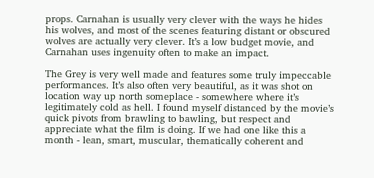props. Carnahan is usually very clever with the ways he hides his wolves, and most of the scenes featuring distant or obscured wolves are actually very clever. It’s a low budget movie, and Carnahan uses ingenuity often to make an impact.

The Grey is very well made and features some truly impeccable performances. It’s also often very beautiful, as it was shot on location way up north someplace - somewhere where it’s legitimately cold as hell. I found myself distanced by the movie’s quick pivots from brawling to bawling, but respect and appreciate what the film is doing. If we had one like this a month - lean, smart, muscular, thematically coherent and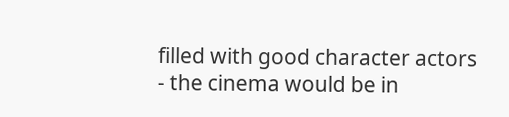filled with good character actors - the cinema would be in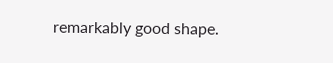remarkably good shape.